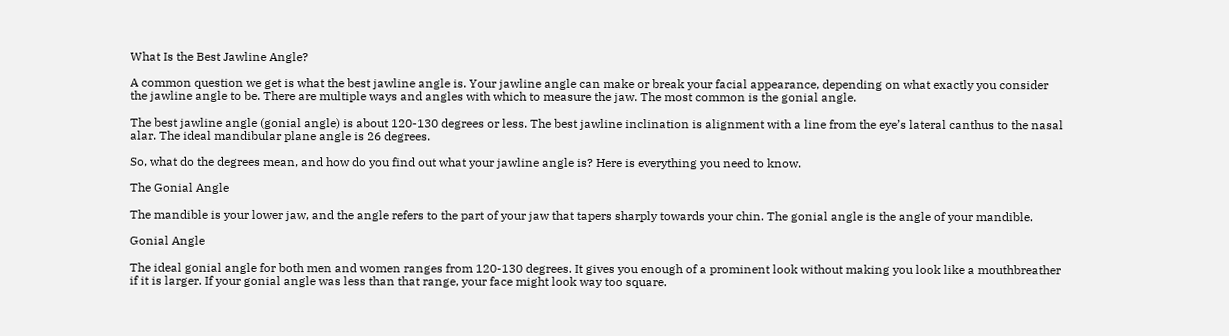What Is the Best Jawline Angle?

A common question we get is what the best jawline angle is. Your jawline angle can make or break your facial appearance, depending on what exactly you consider the jawline angle to be. There are multiple ways and angles with which to measure the jaw. The most common is the gonial angle.

The best jawline angle (gonial angle) is about 120-130 degrees or less. The best jawline inclination is alignment with a line from the eye’s lateral canthus to the nasal alar. The ideal mandibular plane angle is 26 degrees.

So, what do the degrees mean, and how do you find out what your jawline angle is? Here is everything you need to know.

The Gonial Angle

The mandible is your lower jaw, and the angle refers to the part of your jaw that tapers sharply towards your chin. The gonial angle is the angle of your mandible.

Gonial Angle

The ideal gonial angle for both men and women ranges from 120-130 degrees. It gives you enough of a prominent look without making you look like a mouthbreather if it is larger. If your gonial angle was less than that range, your face might look way too square.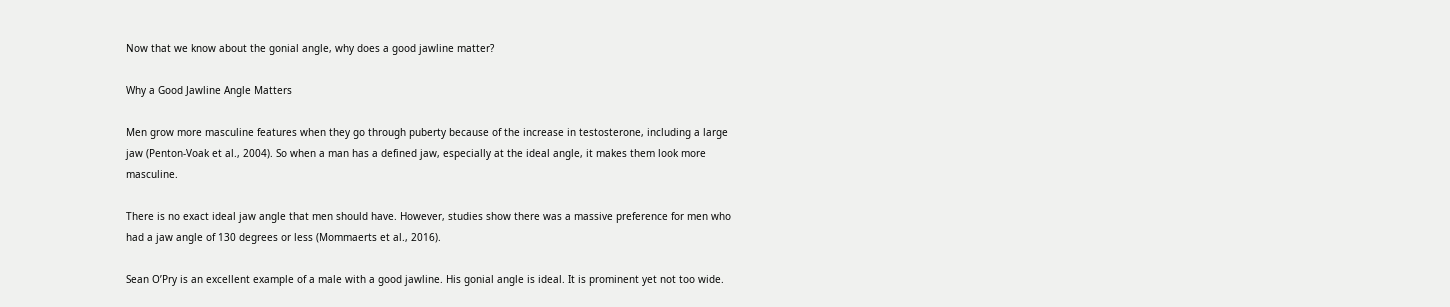Now that we know about the gonial angle, why does a good jawline matter?

Why a Good Jawline Angle Matters

Men grow more masculine features when they go through puberty because of the increase in testosterone, including a large jaw (Penton-Voak et al., 2004). So when a man has a defined jaw, especially at the ideal angle, it makes them look more masculine.

There is no exact ideal jaw angle that men should have. However, studies show there was a massive preference for men who had a jaw angle of 130 degrees or less (Mommaerts et al., 2016).

Sean O’Pry is an excellent example of a male with a good jawline. His gonial angle is ideal. It is prominent yet not too wide.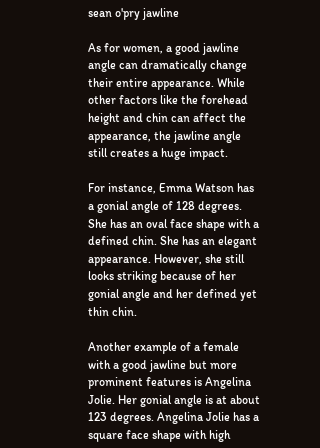sean o'pry jawline

As for women, a good jawline angle can dramatically change their entire appearance. While other factors like the forehead height and chin can affect the appearance, the jawline angle still creates a huge impact.

For instance, Emma Watson has a gonial angle of 128 degrees. She has an oval face shape with a defined chin. She has an elegant appearance. However, she still looks striking because of her gonial angle and her defined yet thin chin.

Another example of a female with a good jawline but more prominent features is Angelina Jolie. Her gonial angle is at about 123 degrees. Angelina Jolie has a square face shape with high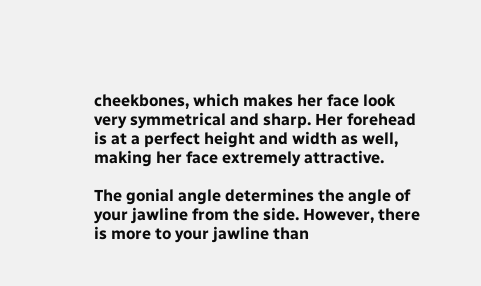cheekbones, which makes her face look very symmetrical and sharp. Her forehead is at a perfect height and width as well, making her face extremely attractive.

The gonial angle determines the angle of your jawline from the side. However, there is more to your jawline than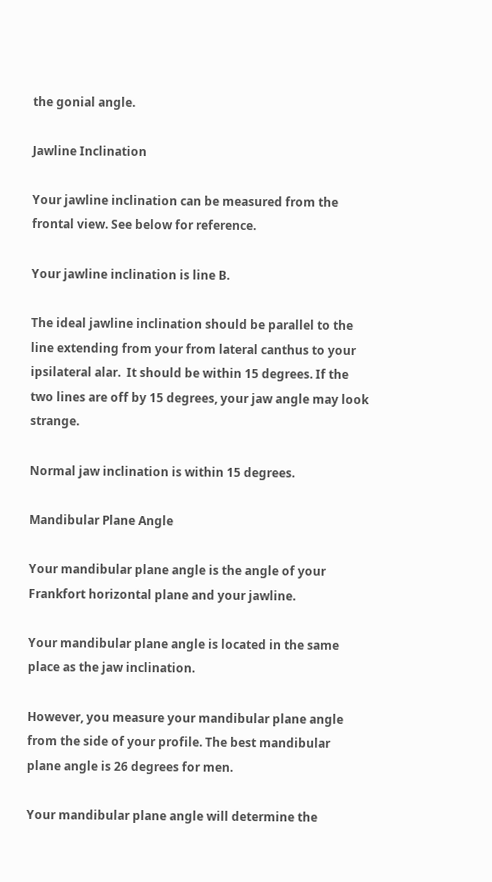the gonial angle.

Jawline Inclination

Your jawline inclination can be measured from the frontal view. See below for reference.

Your jawline inclination is line B.

The ideal jawline inclination should be parallel to the line extending from your from lateral canthus to your ipsilateral alar.  It should be within 15 degrees. If the two lines are off by 15 degrees, your jaw angle may look strange.

Normal jaw inclination is within 15 degrees.

Mandibular Plane Angle

Your mandibular plane angle is the angle of your Frankfort horizontal plane and your jawline.

Your mandibular plane angle is located in the same place as the jaw inclination.

However, you measure your mandibular plane angle from the side of your profile. The best mandibular plane angle is 26 degrees for men.

Your mandibular plane angle will determine the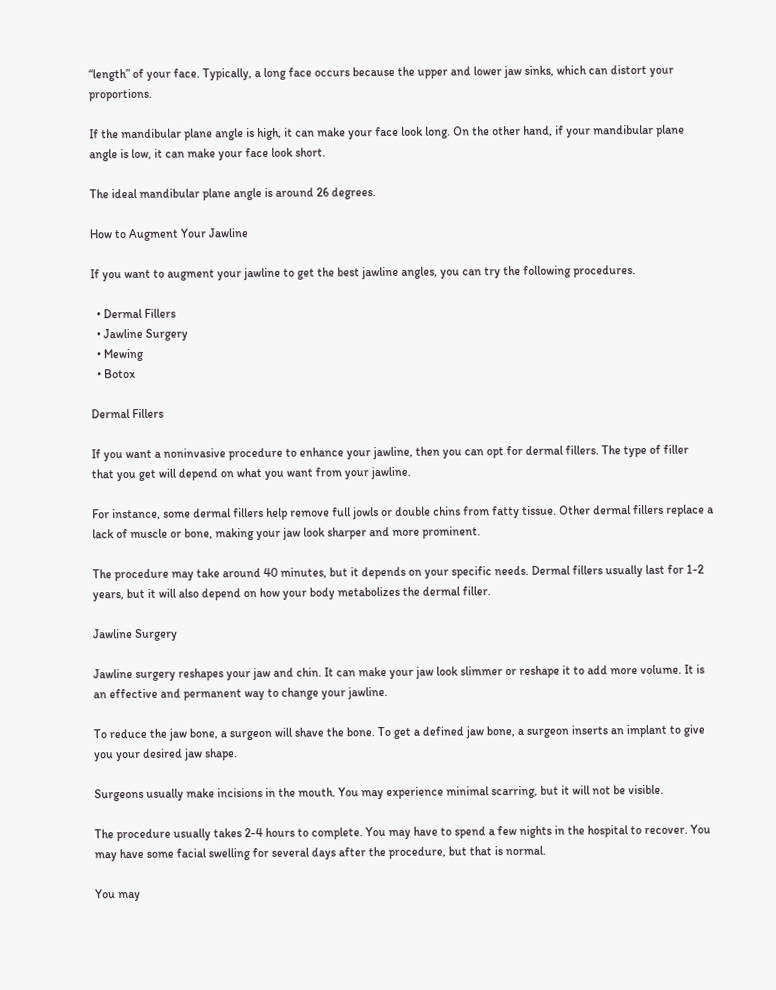“length” of your face. Typically, a long face occurs because the upper and lower jaw sinks, which can distort your proportions.

If the mandibular plane angle is high, it can make your face look long. On the other hand, if your mandibular plane angle is low, it can make your face look short.

The ideal mandibular plane angle is around 26 degrees.

How to Augment Your Jawline

If you want to augment your jawline to get the best jawline angles, you can try the following procedures.

  • Dermal Fillers
  • Jawline Surgery
  • Mewing
  • Botox

Dermal Fillers

If you want a noninvasive procedure to enhance your jawline, then you can opt for dermal fillers. The type of filler that you get will depend on what you want from your jawline.

For instance, some dermal fillers help remove full jowls or double chins from fatty tissue. Other dermal fillers replace a lack of muscle or bone, making your jaw look sharper and more prominent.

The procedure may take around 40 minutes, but it depends on your specific needs. Dermal fillers usually last for 1-2 years, but it will also depend on how your body metabolizes the dermal filler.

Jawline Surgery

Jawline surgery reshapes your jaw and chin. It can make your jaw look slimmer or reshape it to add more volume. It is an effective and permanent way to change your jawline.

To reduce the jaw bone, a surgeon will shave the bone. To get a defined jaw bone, a surgeon inserts an implant to give you your desired jaw shape.

Surgeons usually make incisions in the mouth. You may experience minimal scarring, but it will not be visible.

The procedure usually takes 2-4 hours to complete. You may have to spend a few nights in the hospital to recover. You may have some facial swelling for several days after the procedure, but that is normal.

You may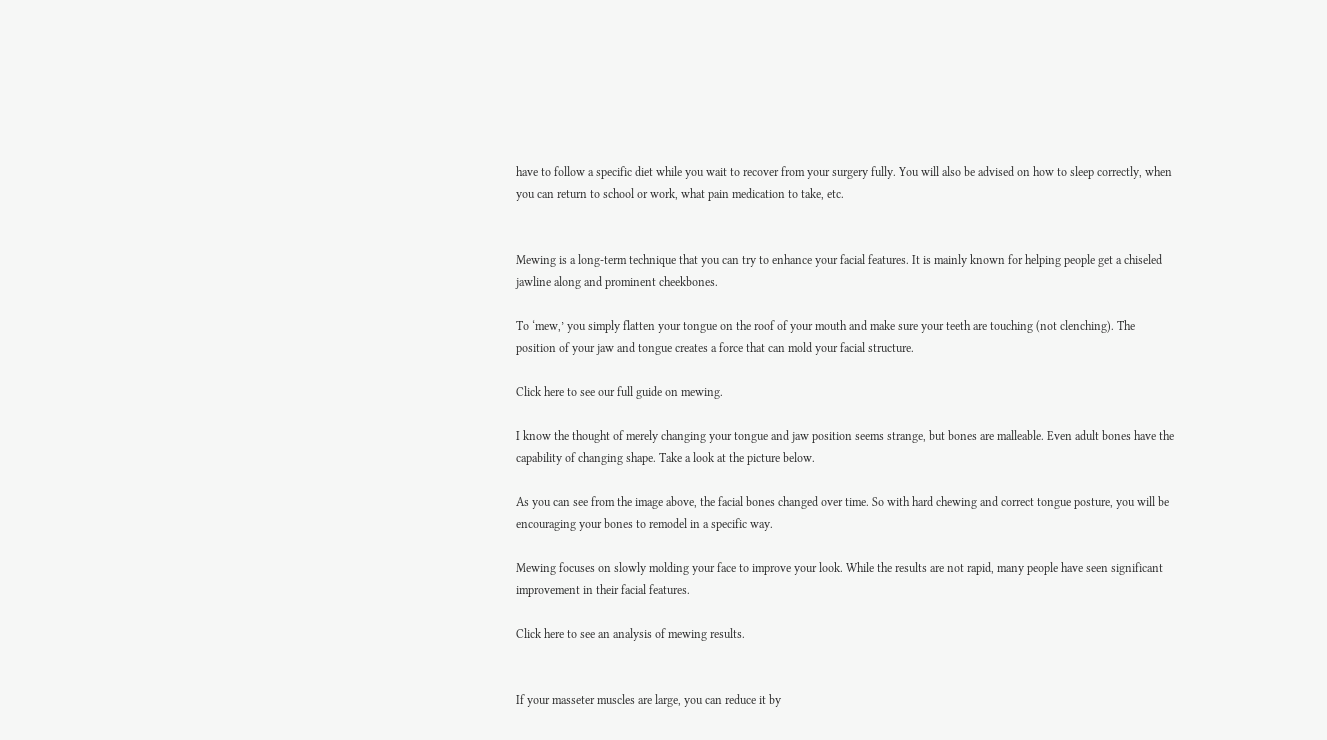have to follow a specific diet while you wait to recover from your surgery fully. You will also be advised on how to sleep correctly, when you can return to school or work, what pain medication to take, etc.


Mewing is a long-term technique that you can try to enhance your facial features. It is mainly known for helping people get a chiseled jawline along and prominent cheekbones.

To ‘mew,’ you simply flatten your tongue on the roof of your mouth and make sure your teeth are touching (not clenching). The position of your jaw and tongue creates a force that can mold your facial structure.

Click here to see our full guide on mewing.

I know the thought of merely changing your tongue and jaw position seems strange, but bones are malleable. Even adult bones have the capability of changing shape. Take a look at the picture below.

As you can see from the image above, the facial bones changed over time. So with hard chewing and correct tongue posture, you will be encouraging your bones to remodel in a specific way.

Mewing focuses on slowly molding your face to improve your look. While the results are not rapid, many people have seen significant improvement in their facial features.

Click here to see an analysis of mewing results.


If your masseter muscles are large, you can reduce it by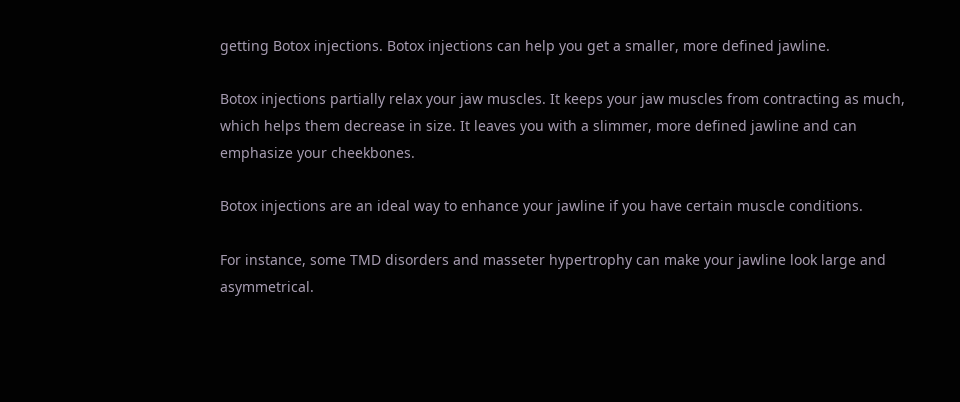getting Botox injections. Botox injections can help you get a smaller, more defined jawline.

Botox injections partially relax your jaw muscles. It keeps your jaw muscles from contracting as much, which helps them decrease in size. It leaves you with a slimmer, more defined jawline and can emphasize your cheekbones.

Botox injections are an ideal way to enhance your jawline if you have certain muscle conditions.

For instance, some TMD disorders and masseter hypertrophy can make your jawline look large and asymmetrical.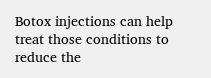Botox injections can help treat those conditions to reduce the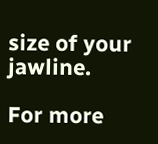size of your jawline.

For more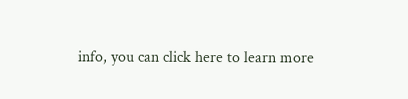info, you can click here to learn more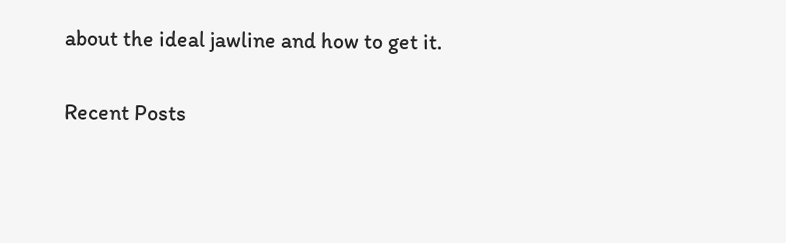about the ideal jawline and how to get it.

Recent Posts